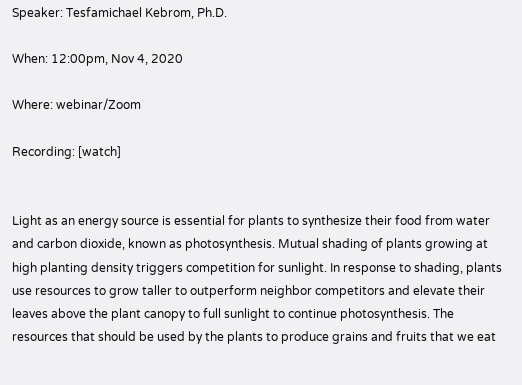Speaker: Tesfamichael Kebrom, Ph.D.

When: 12:00pm, Nov 4, 2020

Where: webinar/Zoom

Recording: [watch]


Light as an energy source is essential for plants to synthesize their food from water and carbon dioxide, known as photosynthesis. Mutual shading of plants growing at high planting density triggers competition for sunlight. In response to shading, plants use resources to grow taller to outperform neighbor competitors and elevate their leaves above the plant canopy to full sunlight to continue photosynthesis. The resources that should be used by the plants to produce grains and fruits that we eat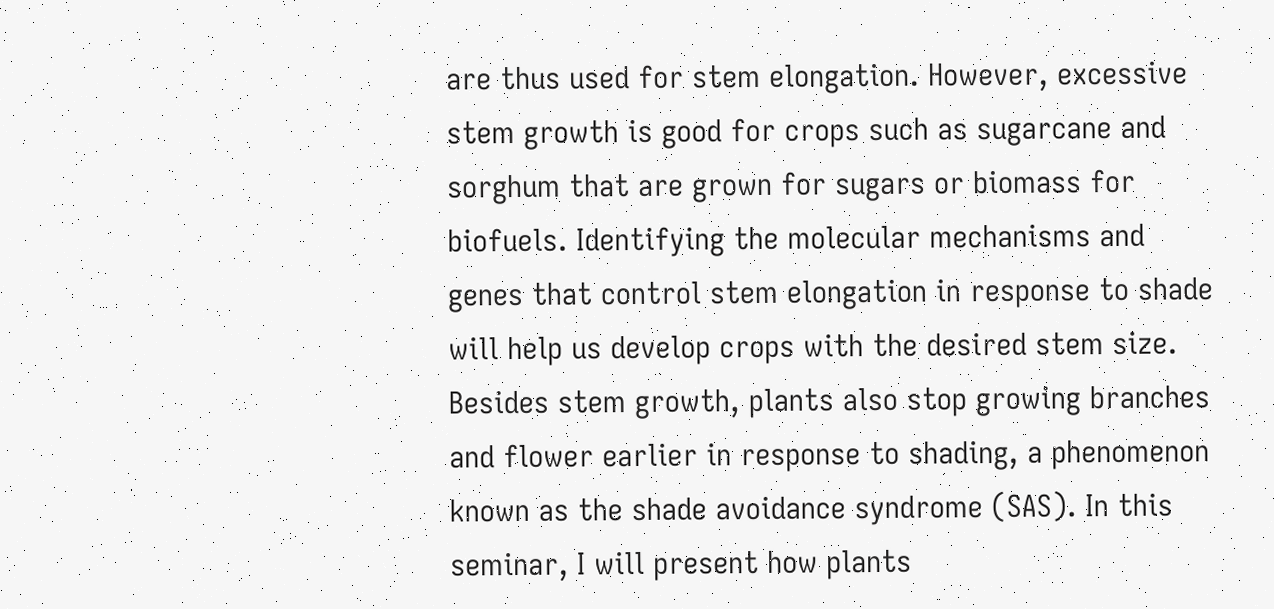are thus used for stem elongation. However, excessive stem growth is good for crops such as sugarcane and sorghum that are grown for sugars or biomass for biofuels. Identifying the molecular mechanisms and genes that control stem elongation in response to shade will help us develop crops with the desired stem size. Besides stem growth, plants also stop growing branches and flower earlier in response to shading, a phenomenon known as the shade avoidance syndrome (SAS). In this seminar, I will present how plants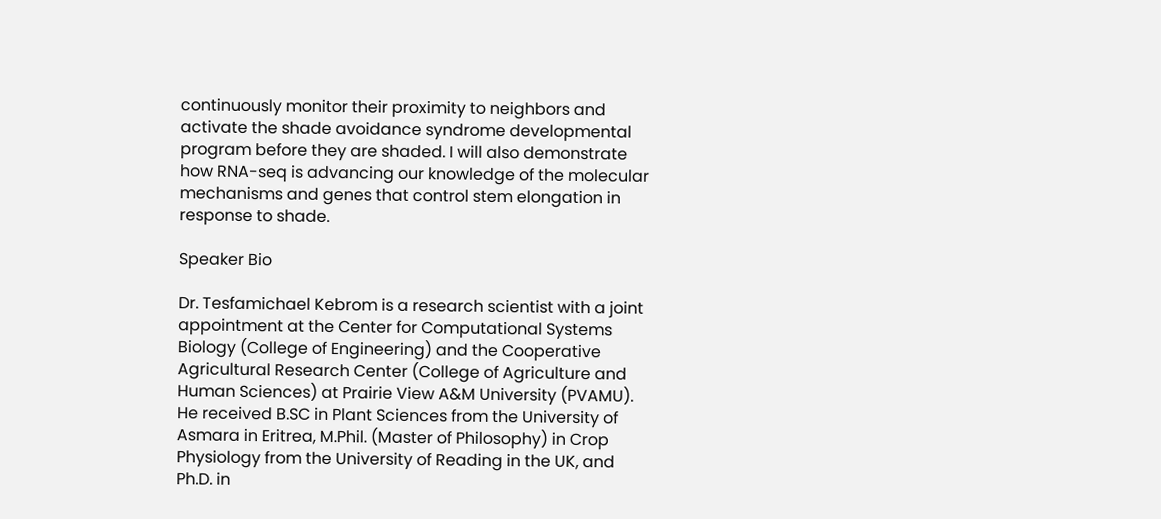continuously monitor their proximity to neighbors and activate the shade avoidance syndrome developmental program before they are shaded. I will also demonstrate how RNA-seq is advancing our knowledge of the molecular mechanisms and genes that control stem elongation in response to shade.

Speaker Bio

Dr. Tesfamichael Kebrom is a research scientist with a joint appointment at the Center for Computational Systems Biology (College of Engineering) and the Cooperative Agricultural Research Center (College of Agriculture and Human Sciences) at Prairie View A&M University (PVAMU). He received B.SC in Plant Sciences from the University of Asmara in Eritrea, M.Phil. (Master of Philosophy) in Crop Physiology from the University of Reading in the UK, and Ph.D. in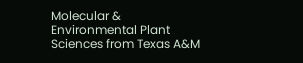Molecular & Environmental Plant Sciences from Texas A&M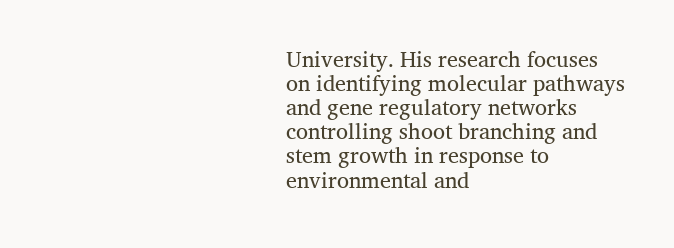University. His research focuses on identifying molecular pathways and gene regulatory networks controlling shoot branching and stem growth in response to environmental and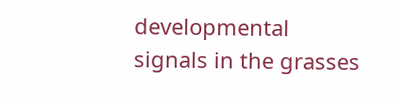developmental signals in the grasses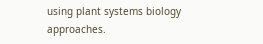using plant systems biology approaches.